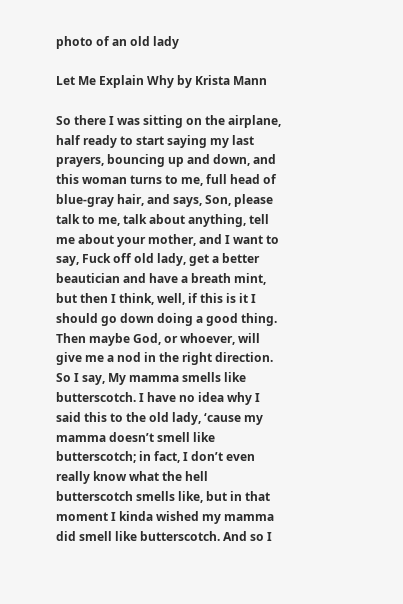photo of an old lady

Let Me Explain Why by Krista Mann

So there I was sitting on the airplane, half ready to start saying my last prayers, bouncing up and down, and this woman turns to me, full head of blue-gray hair, and says, Son, please talk to me, talk about anything, tell me about your mother, and I want to say, Fuck off old lady, get a better beautician and have a breath mint, but then I think, well, if this is it I should go down doing a good thing. Then maybe God, or whoever, will give me a nod in the right direction. So I say, My mamma smells like butterscotch. I have no idea why I said this to the old lady, ‘cause my mamma doesn’t smell like butterscotch; in fact, I don’t even really know what the hell butterscotch smells like, but in that moment I kinda wished my mamma did smell like butterscotch. And so I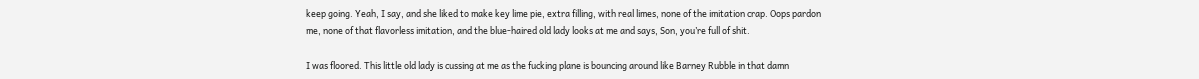keep going. Yeah, I say, and she liked to make key lime pie, extra filling, with real limes, none of the imitation crap. Oops pardon me, none of that flavorless imitation, and the blue-haired old lady looks at me and says, Son, you’re full of shit.

I was floored. This little old lady is cussing at me as the fucking plane is bouncing around like Barney Rubble in that damn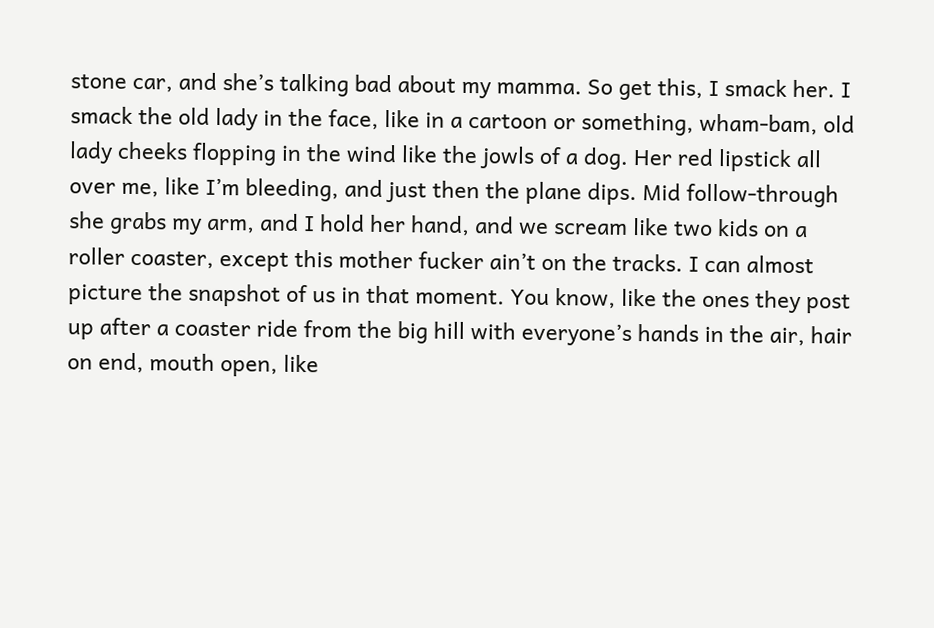stone car, and she’s talking bad about my mamma. So get this, I smack her. I smack the old lady in the face, like in a cartoon or something, wham-bam, old lady cheeks flopping in the wind like the jowls of a dog. Her red lipstick all over me, like I’m bleeding, and just then the plane dips. Mid follow-through she grabs my arm, and I hold her hand, and we scream like two kids on a roller coaster, except this mother fucker ain’t on the tracks. I can almost picture the snapshot of us in that moment. You know, like the ones they post up after a coaster ride from the big hill with everyone’s hands in the air, hair on end, mouth open, like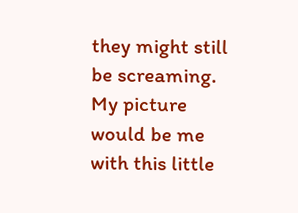they might still be screaming. My picture would be me with this little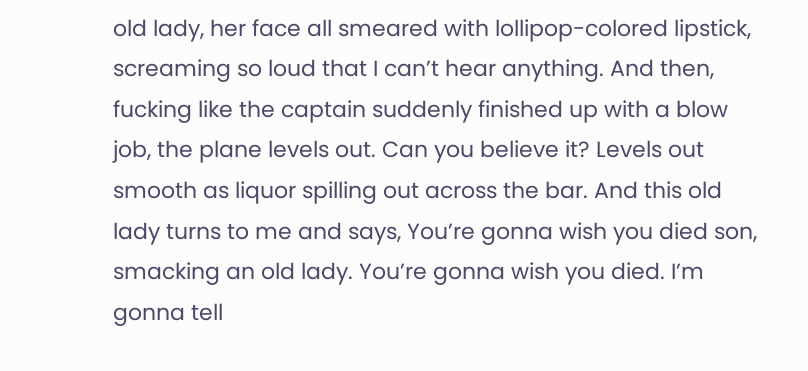old lady, her face all smeared with lollipop-colored lipstick, screaming so loud that I can’t hear anything. And then, fucking like the captain suddenly finished up with a blow job, the plane levels out. Can you believe it? Levels out smooth as liquor spilling out across the bar. And this old lady turns to me and says, You’re gonna wish you died son, smacking an old lady. You’re gonna wish you died. I’m gonna tell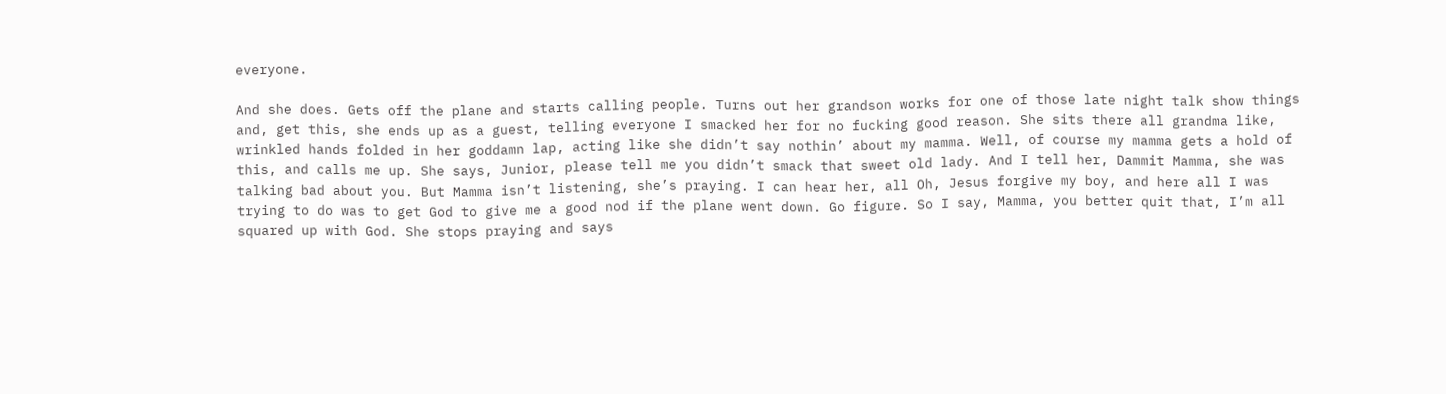everyone.

And she does. Gets off the plane and starts calling people. Turns out her grandson works for one of those late night talk show things and, get this, she ends up as a guest, telling everyone I smacked her for no fucking good reason. She sits there all grandma like, wrinkled hands folded in her goddamn lap, acting like she didn’t say nothin’ about my mamma. Well, of course my mamma gets a hold of this, and calls me up. She says, Junior, please tell me you didn’t smack that sweet old lady. And I tell her, Dammit Mamma, she was talking bad about you. But Mamma isn’t listening, she’s praying. I can hear her, all Oh, Jesus forgive my boy, and here all I was trying to do was to get God to give me a good nod if the plane went down. Go figure. So I say, Mamma, you better quit that, I’m all squared up with God. She stops praying and says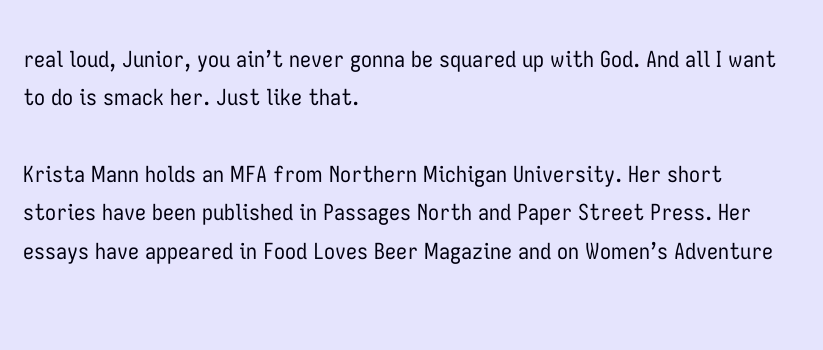real loud, Junior, you ain’t never gonna be squared up with God. And all I want to do is smack her. Just like that.

Krista Mann holds an MFA from Northern Michigan University. Her short stories have been published in Passages North and Paper Street Press. Her essays have appeared in Food Loves Beer Magazine and on Women’s Adventure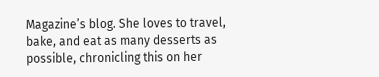Magazine’s blog. She loves to travel, bake, and eat as many desserts as possible, chronicling this on her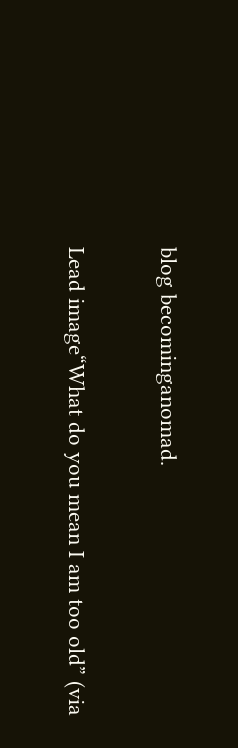blog becominganomad.

Lead image“What do you mean I am too old” (via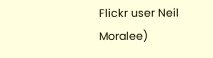Flickr user Neil Moralee)